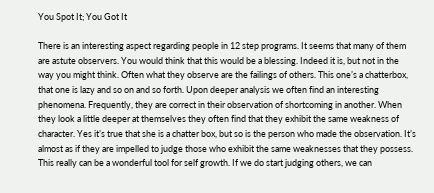You Spot It; You Got It

There is an interesting aspect regarding people in 12 step programs. It seems that many of them are astute observers. You would think that this would be a blessing. Indeed it is, but not in the way you might think. Often what they observe are the failings of others. This one’s a chatterbox, that one is lazy and so on and so forth. Upon deeper analysis we often find an interesting phenomena. Frequently, they are correct in their observation of shortcoming in another. When they look a little deeper at themselves they often find that they exhibit the same weakness of character. Yes it’s true that she is a chatter box, but so is the person who made the observation. It’s almost as if they are impelled to judge those who exhibit the same weaknesses that they possess. This really can be a wonderful tool for self growth. If we do start judging others, we can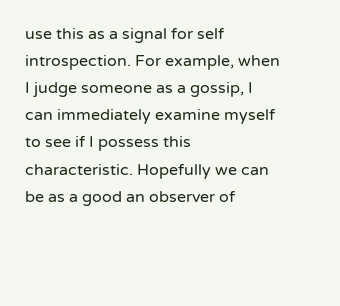use this as a signal for self introspection. For example, when I judge someone as a gossip, I can immediately examine myself to see if I possess this characteristic. Hopefully we can be as a good an observer of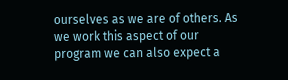ourselves as we are of others. As we work this aspect of our program we can also expect a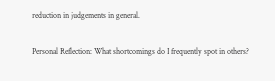reduction in judgements in general.

Personal Reflection: What shortcomings do I frequently spot in others?